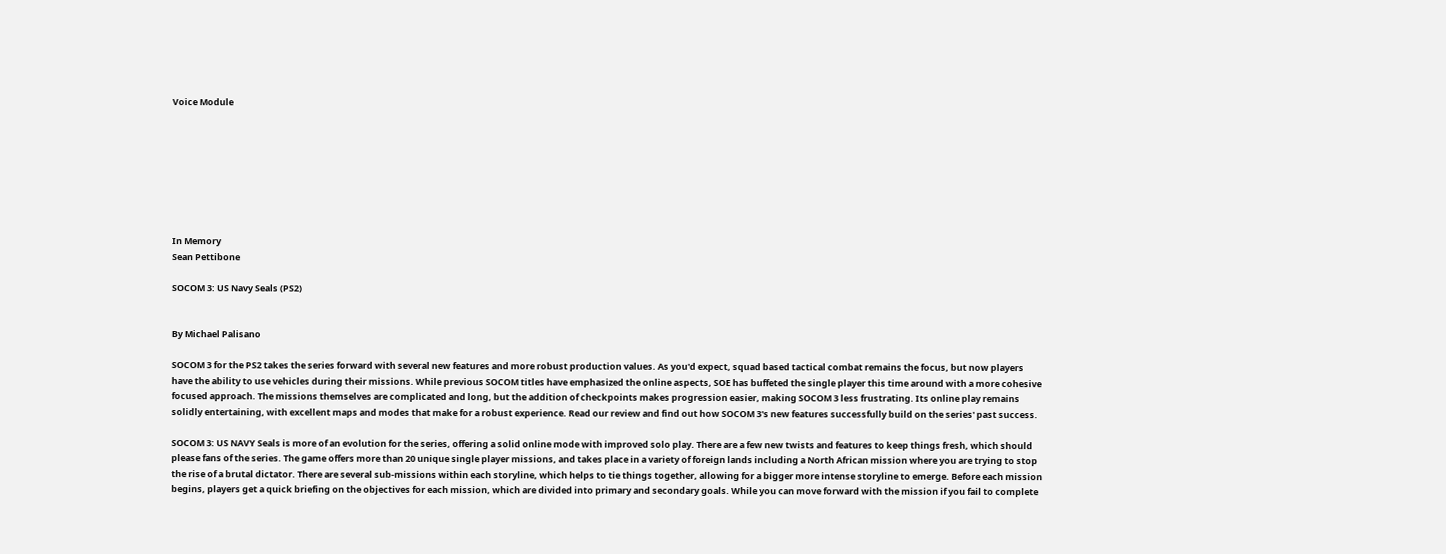Voice Module








In Memory
Sean Pettibone

SOCOM 3: US Navy Seals (PS2)


By Michael Palisano

SOCOM 3 for the PS2 takes the series forward with several new features and more robust production values. As you'd expect, squad based tactical combat remains the focus, but now players have the ability to use vehicles during their missions. While previous SOCOM titles have emphasized the online aspects, SOE has buffeted the single player this time around with a more cohesive focused approach. The missions themselves are complicated and long, but the addition of checkpoints makes progression easier, making SOCOM 3 less frustrating. Its online play remains solidly entertaining, with excellent maps and modes that make for a robust experience. Read our review and find out how SOCOM 3's new features successfully build on the series' past success.

SOCOM 3: US NAVY Seals is more of an evolution for the series, offering a solid online mode with improved solo play. There are a few new twists and features to keep things fresh, which should please fans of the series. The game offers more than 20 unique single player missions, and takes place in a variety of foreign lands including a North African mission where you are trying to stop the rise of a brutal dictator. There are several sub-missions within each storyline, which helps to tie things together, allowing for a bigger more intense storyline to emerge. Before each mission begins, players get a quick briefing on the objectives for each mission, which are divided into primary and secondary goals. While you can move forward with the mission if you fail to complete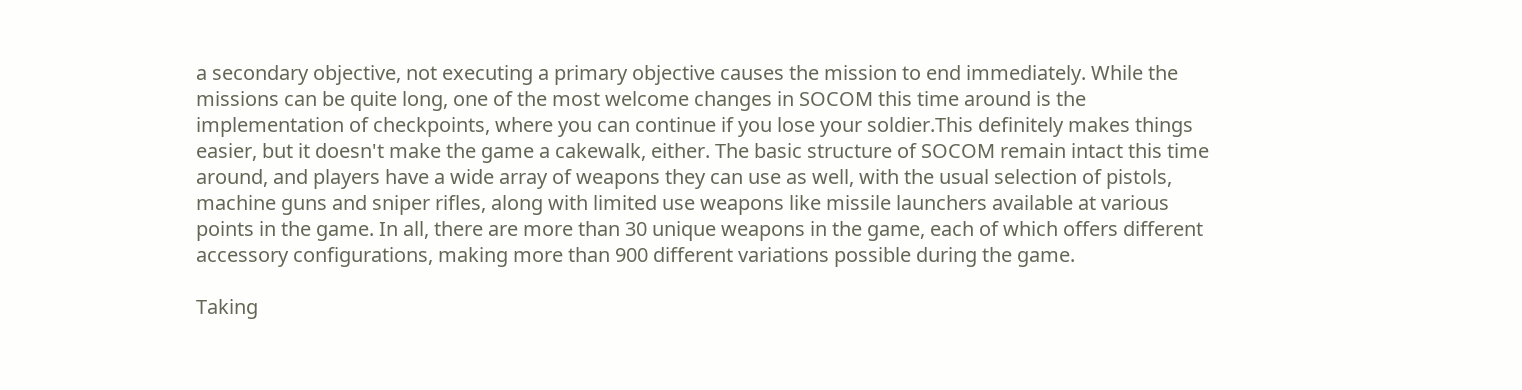a secondary objective, not executing a primary objective causes the mission to end immediately. While the missions can be quite long, one of the most welcome changes in SOCOM this time around is the implementation of checkpoints, where you can continue if you lose your soldier.This definitely makes things easier, but it doesn't make the game a cakewalk, either. The basic structure of SOCOM remain intact this time around, and players have a wide array of weapons they can use as well, with the usual selection of pistols, machine guns and sniper rifles, along with limited use weapons like missile launchers available at various points in the game. In all, there are more than 30 unique weapons in the game, each of which offers different accessory configurations, making more than 900 different variations possible during the game.

Taking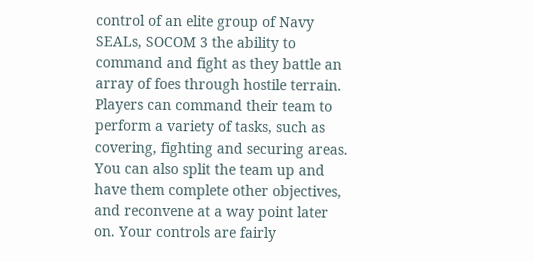control of an elite group of Navy SEALs, SOCOM 3 the ability to command and fight as they battle an array of foes through hostile terrain. Players can command their team to perform a variety of tasks, such as covering, fighting and securing areas. You can also split the team up and have them complete other objectives, and reconvene at a way point later on. Your controls are fairly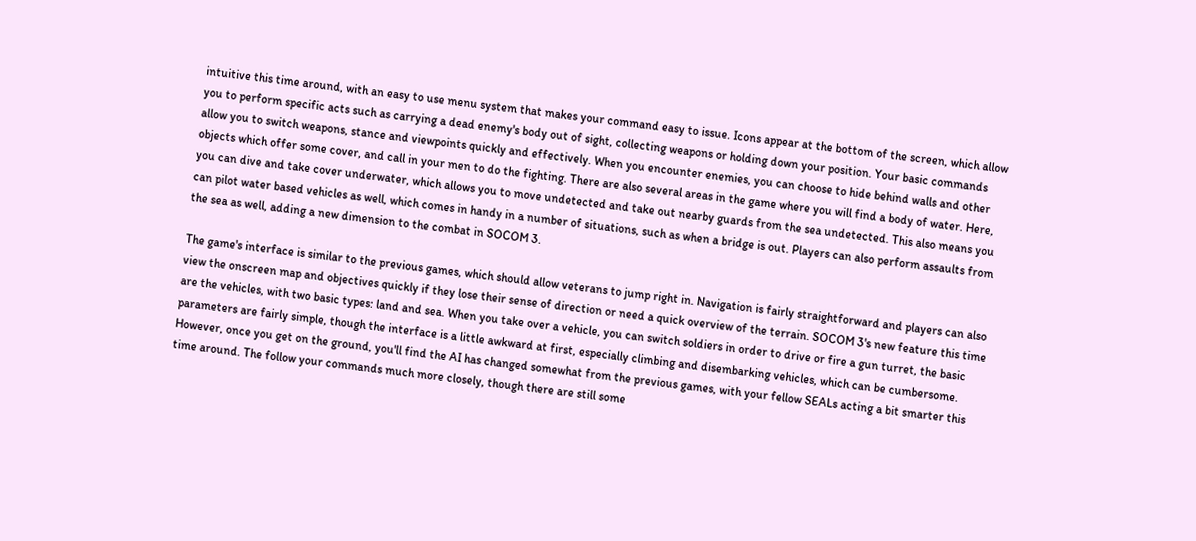intuitive this time around, with an easy to use menu system that makes your command easy to issue. Icons appear at the bottom of the screen, which allow you to perform specific acts such as carrying a dead enemy's body out of sight, collecting weapons or holding down your position. Your basic commands allow you to switch weapons, stance and viewpoints quickly and effectively. When you encounter enemies, you can choose to hide behind walls and other objects which offer some cover, and call in your men to do the fighting. There are also several areas in the game where you will find a body of water. Here, you can dive and take cover underwater, which allows you to move undetected and take out nearby guards from the sea undetected. This also means you can pilot water based vehicles as well, which comes in handy in a number of situations, such as when a bridge is out. Players can also perform assaults from the sea as well, adding a new dimension to the combat in SOCOM 3.

The game's interface is similar to the previous games, which should allow veterans to jump right in. Navigation is fairly straightforward and players can also view the onscreen map and objectives quickly if they lose their sense of direction or need a quick overview of the terrain. SOCOM 3's new feature this time are the vehicles, with two basic types: land and sea. When you take over a vehicle, you can switch soldiers in order to drive or fire a gun turret, the basic parameters are fairly simple, though the interface is a little awkward at first, especially climbing and disembarking vehicles, which can be cumbersome. However, once you get on the ground, you'll find the AI has changed somewhat from the previous games, with your fellow SEALs acting a bit smarter this time around. The follow your commands much more closely, though there are still some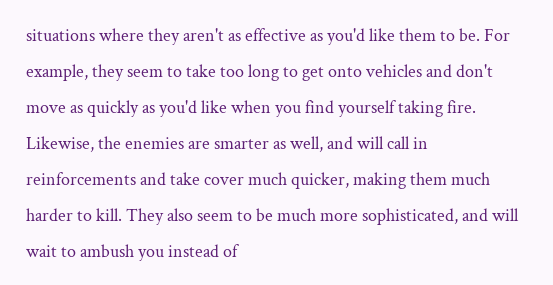situations where they aren't as effective as you'd like them to be. For example, they seem to take too long to get onto vehicles and don't move as quickly as you'd like when you find yourself taking fire. Likewise, the enemies are smarter as well, and will call in reinforcements and take cover much quicker, making them much harder to kill. They also seem to be much more sophisticated, and will wait to ambush you instead of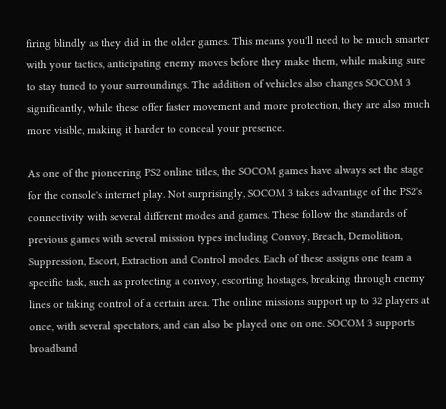firing blindly as they did in the older games. This means you'll need to be much smarter with your tactics, anticipating enemy moves before they make them, while making sure to stay tuned to your surroundings. The addition of vehicles also changes SOCOM 3 significantly, while these offer faster movement and more protection, they are also much more visible, making it harder to conceal your presence.

As one of the pioneering PS2 online titles, the SOCOM games have always set the stage for the console's internet play. Not surprisingly, SOCOM 3 takes advantage of the PS2's connectivity with several different modes and games. These follow the standards of previous games with several mission types including Convoy, Breach, Demolition, Suppression, Escort, Extraction and Control modes. Each of these assigns one team a specific task, such as protecting a convoy, escorting hostages, breaking through enemy lines or taking control of a certain area. The online missions support up to 32 players at once, with several spectators, and can also be played one on one. SOCOM 3 supports broadband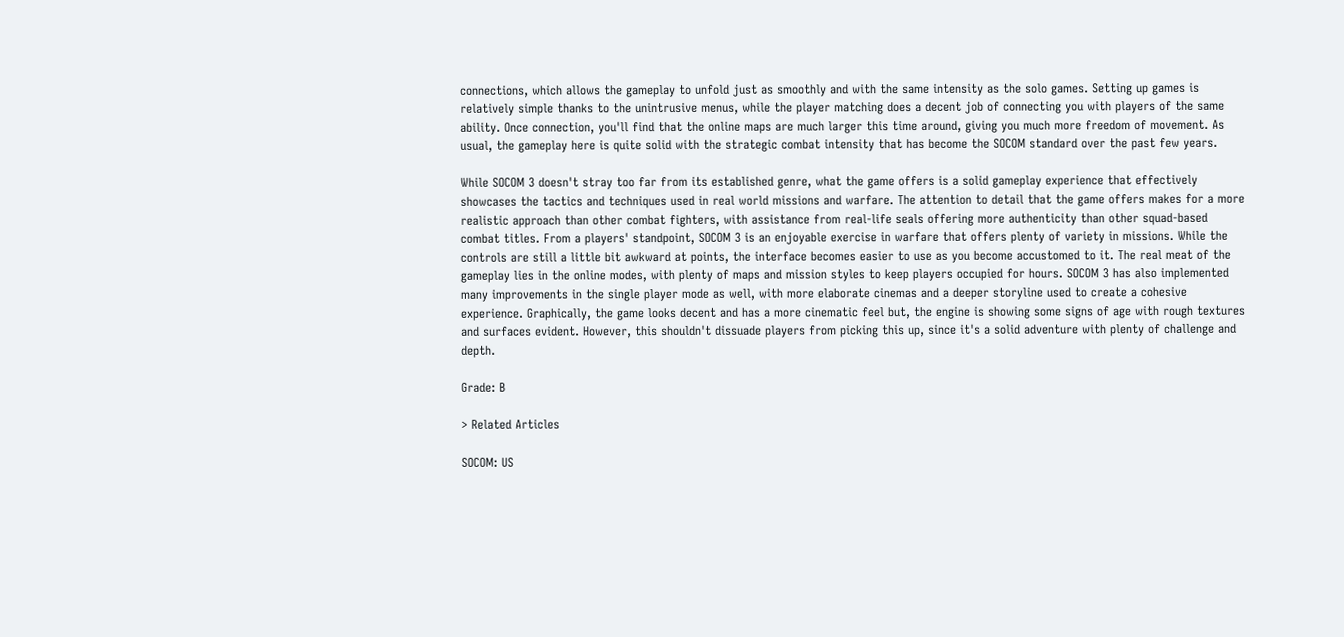connections, which allows the gameplay to unfold just as smoothly and with the same intensity as the solo games. Setting up games is relatively simple thanks to the unintrusive menus, while the player matching does a decent job of connecting you with players of the same ability. Once connection, you'll find that the online maps are much larger this time around, giving you much more freedom of movement. As usual, the gameplay here is quite solid with the strategic combat intensity that has become the SOCOM standard over the past few years.

While SOCOM 3 doesn't stray too far from its established genre, what the game offers is a solid gameplay experience that effectively showcases the tactics and techniques used in real world missions and warfare. The attention to detail that the game offers makes for a more realistic approach than other combat fighters, with assistance from real-life seals offering more authenticity than other squad-based combat titles. From a players' standpoint, SOCOM 3 is an enjoyable exercise in warfare that offers plenty of variety in missions. While the controls are still a little bit awkward at points, the interface becomes easier to use as you become accustomed to it. The real meat of the gameplay lies in the online modes, with plenty of maps and mission styles to keep players occupied for hours. SOCOM 3 has also implemented many improvements in the single player mode as well, with more elaborate cinemas and a deeper storyline used to create a cohesive experience. Graphically, the game looks decent and has a more cinematic feel but, the engine is showing some signs of age with rough textures and surfaces evident. However, this shouldn't dissuade players from picking this up, since it's a solid adventure with plenty of challenge and depth.

Grade: B

> Related Articles

SOCOM: US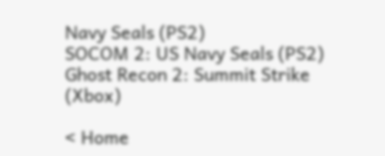Navy Seals (PS2)
SOCOM 2: US Navy Seals (PS2)
Ghost Recon 2: Summit Strike (Xbox)

< Home